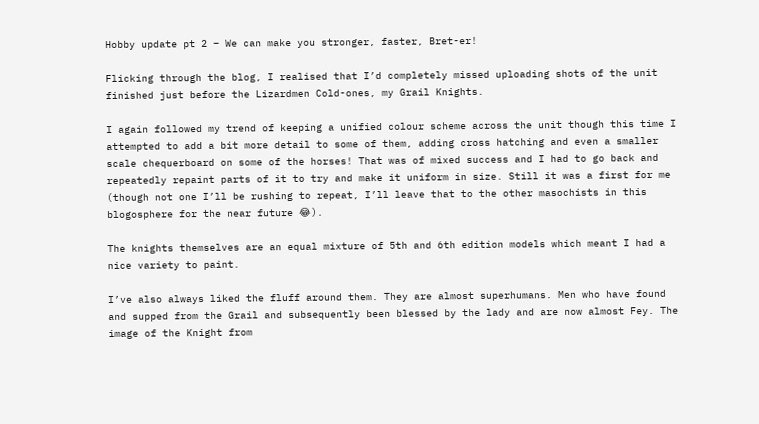Hobby update pt 2 – We can make you stronger, faster, Bret-er!

Flicking through the blog, I realised that I’d completely missed uploading shots of the unit finished just before the Lizardmen Cold-ones, my Grail Knights.

I again followed my trend of keeping a unified colour scheme across the unit though this time I attempted to add a bit more detail to some of them, adding cross hatching and even a smaller scale chequerboard on some of the horses! That was of mixed success and I had to go back and repeatedly repaint parts of it to try and make it uniform in size. Still it was a first for me (though not one I’ll be rushing to repeat, I’ll leave that to the other masochists in this blogosphere for the near future 😂).

The knights themselves are an equal mixture of 5th and 6th edition models which meant I had a nice variety to paint.

I’ve also always liked the fluff around them. They are almost superhumans. Men who have found and supped from the Grail and subsequently been blessed by the lady and are now almost Fey. The image of the Knight from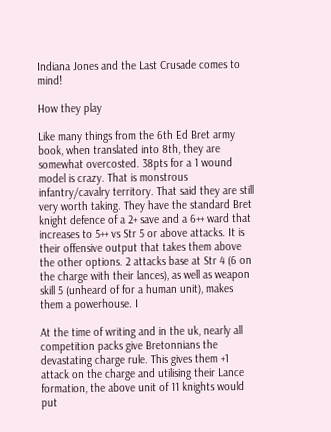Indiana Jones and the Last Crusade comes to mind!

How they play

Like many things from the 6th Ed Bret army book, when translated into 8th, they are somewhat overcosted. 38pts for a 1 wound model is crazy. That is monstrous infantry/cavalry territory. That said they are still very worth taking. They have the standard Bret knight defence of a 2+ save and a 6++ ward that increases to 5++ vs Str 5 or above attacks. It is their offensive output that takes them above the other options. 2 attacks base at Str 4 (6 on the charge with their lances), as well as weapon skill 5 (unheard of for a human unit), makes them a powerhouse. I

At the time of writing and in the uk, nearly all competition packs give Bretonnians the devastating charge rule. This gives them +1 attack on the charge and utilising their Lance formation, the above unit of 11 knights would put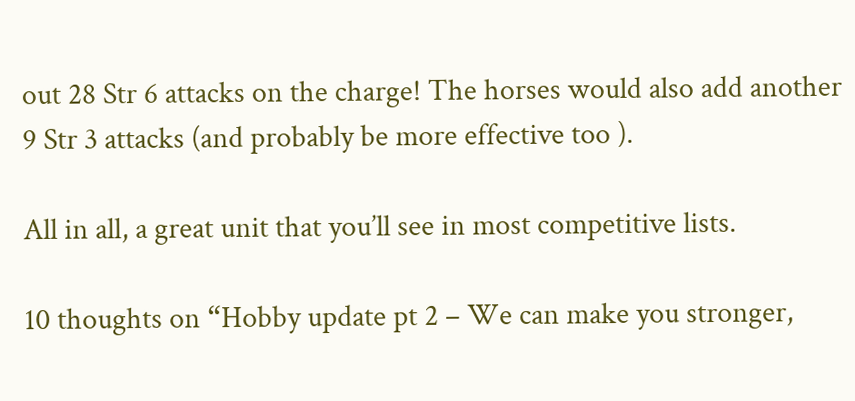out 28 Str 6 attacks on the charge! The horses would also add another 9 Str 3 attacks (and probably be more effective too ).

All in all, a great unit that you’ll see in most competitive lists.

10 thoughts on “Hobby update pt 2 – We can make you stronger,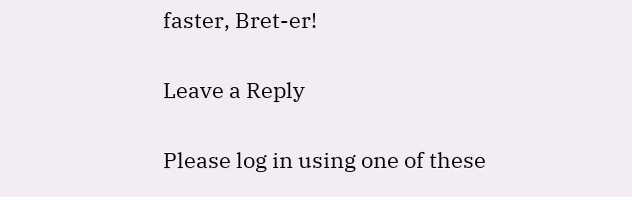faster, Bret-er!

Leave a Reply

Please log in using one of these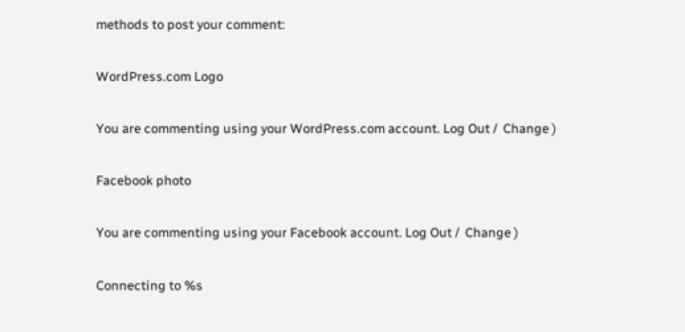methods to post your comment:

WordPress.com Logo

You are commenting using your WordPress.com account. Log Out /  Change )

Facebook photo

You are commenting using your Facebook account. Log Out /  Change )

Connecting to %s